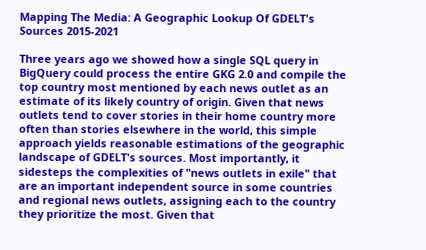Mapping The Media: A Geographic Lookup Of GDELT's Sources 2015-2021

Three years ago we showed how a single SQL query in BigQuery could process the entire GKG 2.0 and compile the top country most mentioned by each news outlet as an estimate of its likely country of origin. Given that news outlets tend to cover stories in their home country more often than stories elsewhere in the world, this simple approach yields reasonable estimations of the geographic landscape of GDELT's sources. Most importantly, it sidesteps the complexities of "news outlets in exile" that are an important independent source in some countries and regional news outlets, assigning each to the country they prioritize the most. Given that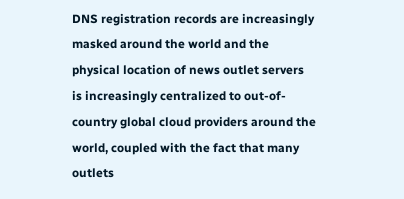DNS registration records are increasingly masked around the world and the physical location of news outlet servers is increasingly centralized to out-of-country global cloud providers around the world, coupled with the fact that many outlets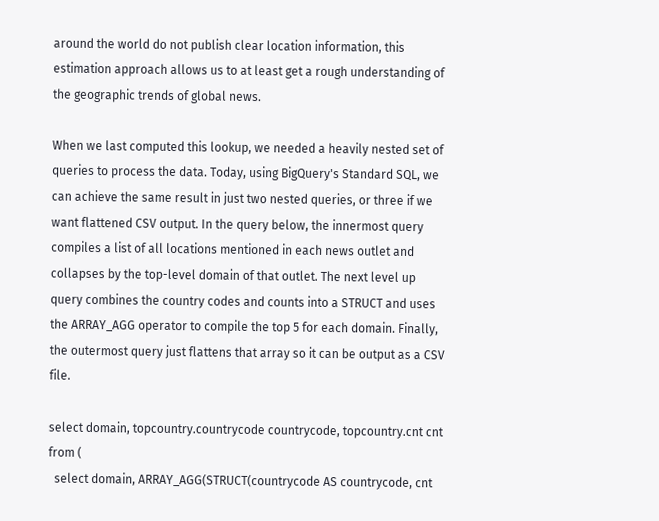around the world do not publish clear location information, this estimation approach allows us to at least get a rough understanding of the geographic trends of global news.

When we last computed this lookup, we needed a heavily nested set of queries to process the data. Today, using BigQuery's Standard SQL, we can achieve the same result in just two nested queries, or three if we want flattened CSV output. In the query below, the innermost query compiles a list of all locations mentioned in each news outlet and collapses by the top-level domain of that outlet. The next level up query combines the country codes and counts into a STRUCT and uses the ARRAY_AGG operator to compile the top 5 for each domain. Finally, the outermost query just flattens that array so it can be output as a CSV file.

select domain, topcountry.countrycode countrycode, topcountry.cnt cnt from (
  select domain, ARRAY_AGG(STRUCT(countrycode AS countrycode, cnt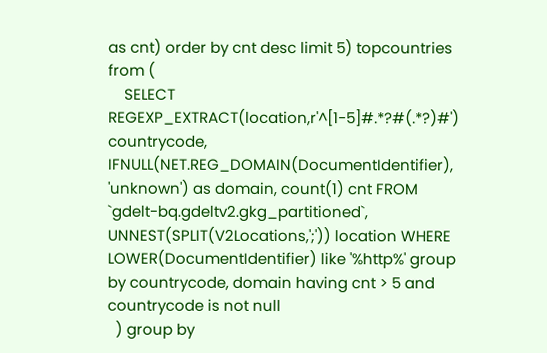as cnt) order by cnt desc limit 5) topcountries from (
    SELECT REGEXP_EXTRACT(location,r'^[1-5]#.*?#(.*?)#') countrycode, IFNULL(NET.REG_DOMAIN(DocumentIdentifier), 'unknown') as domain, count(1) cnt FROM `gdelt-bq.gdeltv2.gkg_partitioned`, UNNEST(SPLIT(V2Locations,';')) location WHERE LOWER(DocumentIdentifier) like '%http%' group by countrycode, domain having cnt > 5 and countrycode is not null
  ) group by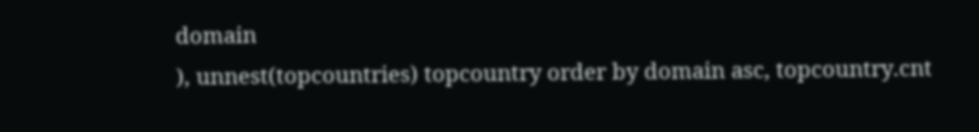domain
), unnest(topcountries) topcountry order by domain asc, topcountry.cnt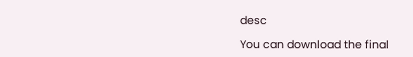desc

You can download the final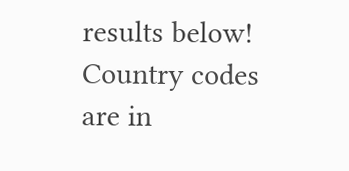results below! Country codes are in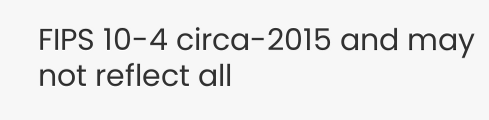FIPS 10-4 circa-2015 and may not reflect all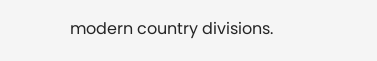modern country divisions.